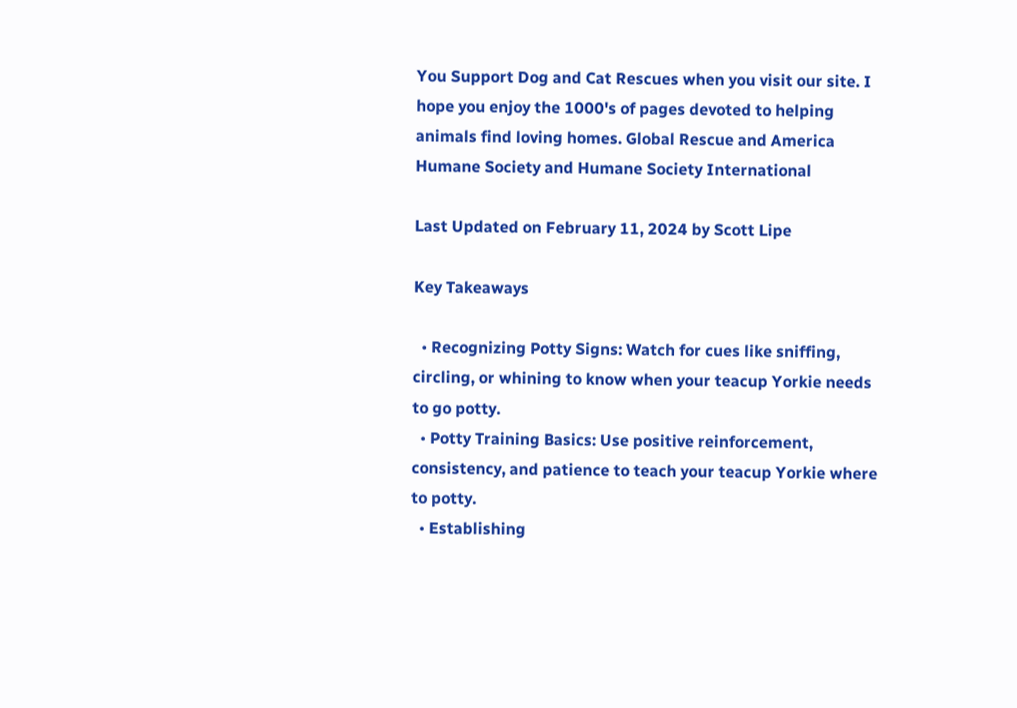You Support Dog and Cat Rescues when you visit our site. I hope you enjoy the 1000's of pages devoted to helping animals find loving homes. Global Rescue and America Humane Society and Humane Society International

Last Updated on February 11, 2024 by Scott Lipe

Key Takeaways

  • Recognizing Potty Signs: Watch for cues like sniffing, circling, or whining to know when your teacup Yorkie needs to go potty.
  • Potty Training Basics: Use positive reinforcement, consistency, and patience to teach your teacup Yorkie where to potty.
  • Establishing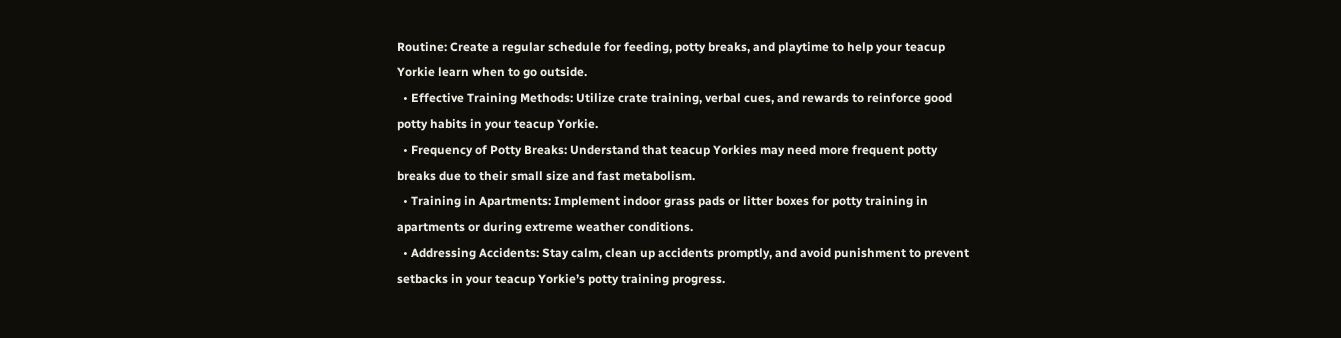Routine: Create a regular schedule for feeding, potty breaks, and playtime to help your teacup Yorkie learn when to go outside.
  • Effective Training Methods: Utilize crate training, verbal cues, and rewards to reinforce good potty habits in your teacup Yorkie.
  • Frequency of Potty Breaks: Understand that teacup Yorkies may need more frequent potty breaks due to their small size and fast metabolism.
  • Training in Apartments: Implement indoor grass pads or litter boxes for potty training in apartments or during extreme weather conditions.
  • Addressing Accidents: Stay calm, clean up accidents promptly, and avoid punishment to prevent setbacks in your teacup Yorkie’s potty training progress.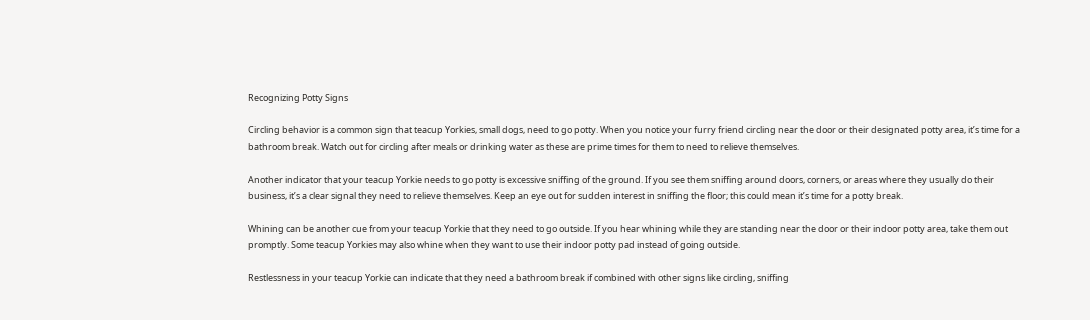Recognizing Potty Signs

Circling behavior is a common sign that teacup Yorkies, small dogs, need to go potty. When you notice your furry friend circling near the door or their designated potty area, it’s time for a bathroom break. Watch out for circling after meals or drinking water as these are prime times for them to need to relieve themselves.

Another indicator that your teacup Yorkie needs to go potty is excessive sniffing of the ground. If you see them sniffing around doors, corners, or areas where they usually do their business, it’s a clear signal they need to relieve themselves. Keep an eye out for sudden interest in sniffing the floor; this could mean it’s time for a potty break.

Whining can be another cue from your teacup Yorkie that they need to go outside. If you hear whining while they are standing near the door or their indoor potty area, take them out promptly. Some teacup Yorkies may also whine when they want to use their indoor potty pad instead of going outside.

Restlessness in your teacup Yorkie can indicate that they need a bathroom break if combined with other signs like circling, sniffing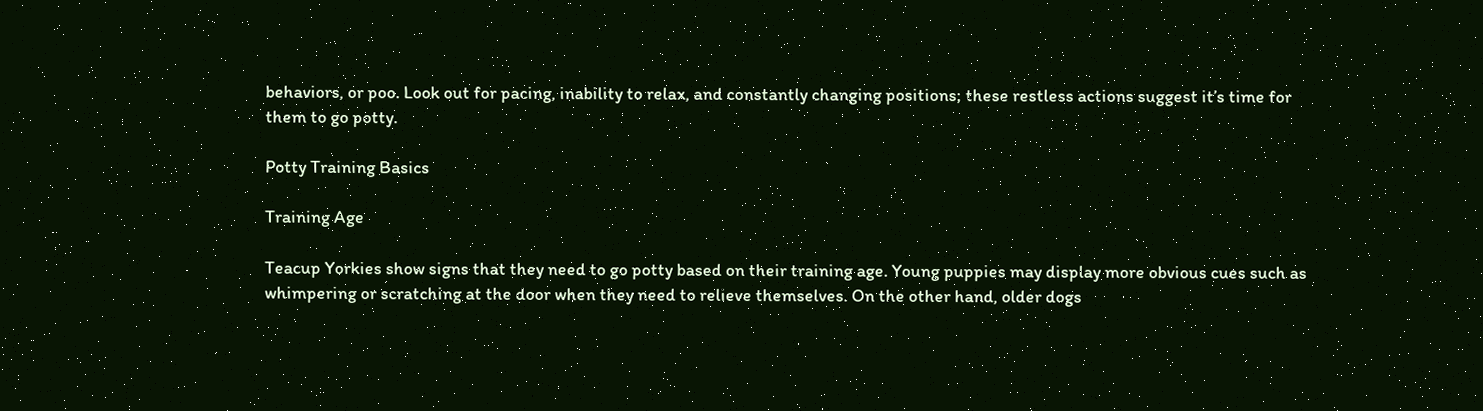behaviors, or poo. Look out for pacing, inability to relax, and constantly changing positions; these restless actions suggest it’s time for them to go potty.

Potty Training Basics

Training Age

Teacup Yorkies show signs that they need to go potty based on their training age. Young puppies may display more obvious cues such as whimpering or scratching at the door when they need to relieve themselves. On the other hand, older dogs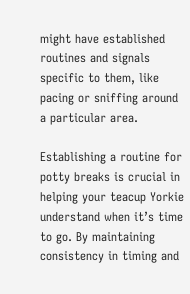might have established routines and signals specific to them, like pacing or sniffing around a particular area.

Establishing a routine for potty breaks is crucial in helping your teacup Yorkie understand when it’s time to go. By maintaining consistency in timing and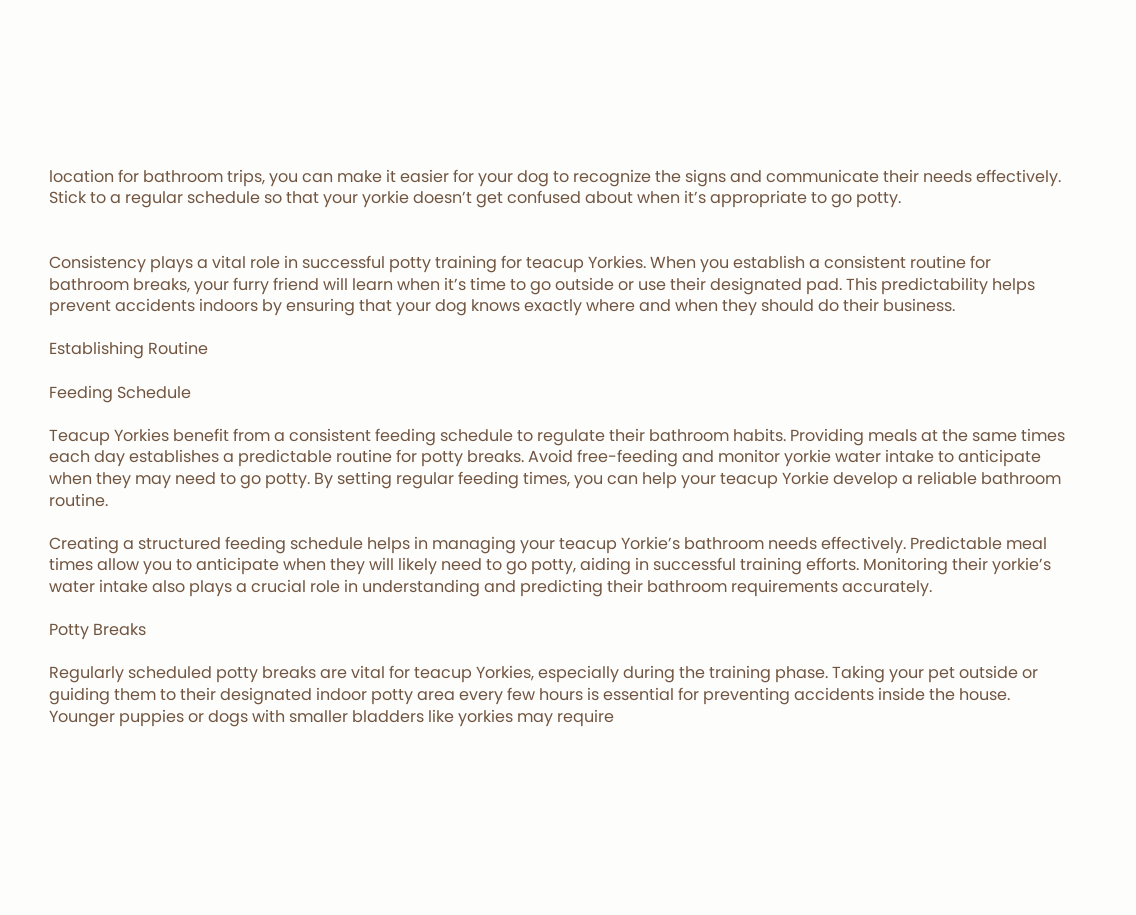location for bathroom trips, you can make it easier for your dog to recognize the signs and communicate their needs effectively. Stick to a regular schedule so that your yorkie doesn’t get confused about when it’s appropriate to go potty.


Consistency plays a vital role in successful potty training for teacup Yorkies. When you establish a consistent routine for bathroom breaks, your furry friend will learn when it’s time to go outside or use their designated pad. This predictability helps prevent accidents indoors by ensuring that your dog knows exactly where and when they should do their business.

Establishing Routine

Feeding Schedule

Teacup Yorkies benefit from a consistent feeding schedule to regulate their bathroom habits. Providing meals at the same times each day establishes a predictable routine for potty breaks. Avoid free-feeding and monitor yorkie water intake to anticipate when they may need to go potty. By setting regular feeding times, you can help your teacup Yorkie develop a reliable bathroom routine.

Creating a structured feeding schedule helps in managing your teacup Yorkie’s bathroom needs effectively. Predictable meal times allow you to anticipate when they will likely need to go potty, aiding in successful training efforts. Monitoring their yorkie’s water intake also plays a crucial role in understanding and predicting their bathroom requirements accurately.

Potty Breaks

Regularly scheduled potty breaks are vital for teacup Yorkies, especially during the training phase. Taking your pet outside or guiding them to their designated indoor potty area every few hours is essential for preventing accidents inside the house. Younger puppies or dogs with smaller bladders like yorkies may require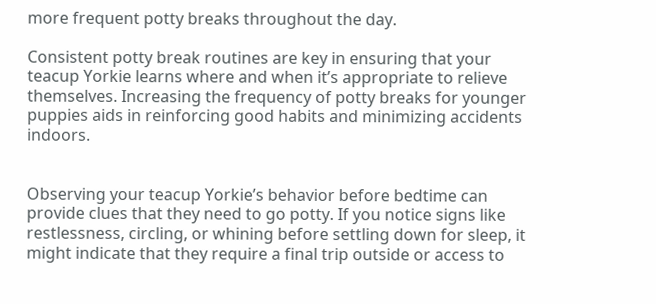more frequent potty breaks throughout the day.

Consistent potty break routines are key in ensuring that your teacup Yorkie learns where and when it’s appropriate to relieve themselves. Increasing the frequency of potty breaks for younger puppies aids in reinforcing good habits and minimizing accidents indoors.


Observing your teacup Yorkie’s behavior before bedtime can provide clues that they need to go potty. If you notice signs like restlessness, circling, or whining before settling down for sleep, it might indicate that they require a final trip outside or access to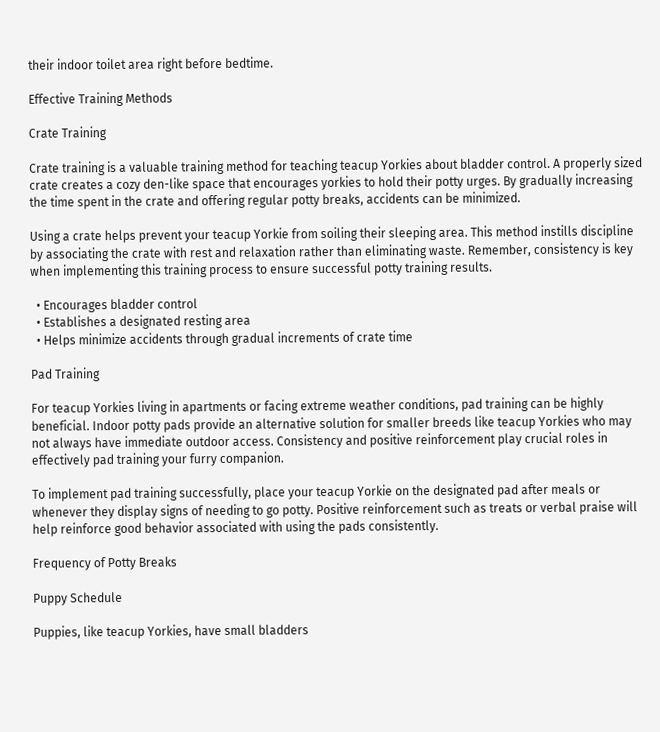their indoor toilet area right before bedtime.

Effective Training Methods

Crate Training

Crate training is a valuable training method for teaching teacup Yorkies about bladder control. A properly sized crate creates a cozy den-like space that encourages yorkies to hold their potty urges. By gradually increasing the time spent in the crate and offering regular potty breaks, accidents can be minimized.

Using a crate helps prevent your teacup Yorkie from soiling their sleeping area. This method instills discipline by associating the crate with rest and relaxation rather than eliminating waste. Remember, consistency is key when implementing this training process to ensure successful potty training results.

  • Encourages bladder control
  • Establishes a designated resting area
  • Helps minimize accidents through gradual increments of crate time

Pad Training

For teacup Yorkies living in apartments or facing extreme weather conditions, pad training can be highly beneficial. Indoor potty pads provide an alternative solution for smaller breeds like teacup Yorkies who may not always have immediate outdoor access. Consistency and positive reinforcement play crucial roles in effectively pad training your furry companion.

To implement pad training successfully, place your teacup Yorkie on the designated pad after meals or whenever they display signs of needing to go potty. Positive reinforcement such as treats or verbal praise will help reinforce good behavior associated with using the pads consistently.

Frequency of Potty Breaks

Puppy Schedule

Puppies, like teacup Yorkies, have small bladders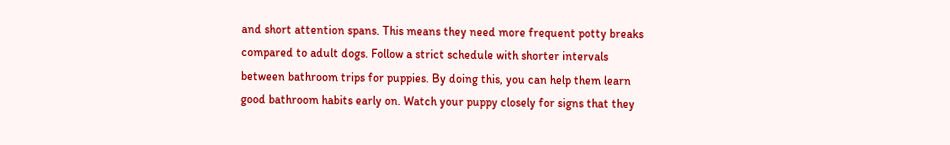and short attention spans. This means they need more frequent potty breaks compared to adult dogs. Follow a strict schedule with shorter intervals between bathroom trips for puppies. By doing this, you can help them learn good bathroom habits early on. Watch your puppy closely for signs that they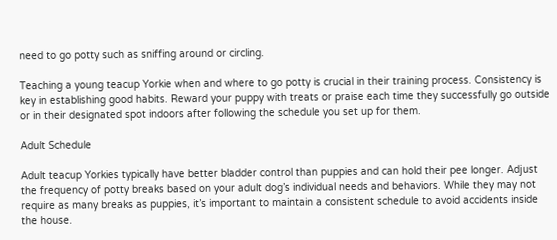need to go potty such as sniffing around or circling.

Teaching a young teacup Yorkie when and where to go potty is crucial in their training process. Consistency is key in establishing good habits. Reward your puppy with treats or praise each time they successfully go outside or in their designated spot indoors after following the schedule you set up for them.

Adult Schedule

Adult teacup Yorkies typically have better bladder control than puppies and can hold their pee longer. Adjust the frequency of potty breaks based on your adult dog’s individual needs and behaviors. While they may not require as many breaks as puppies, it’s important to maintain a consistent schedule to avoid accidents inside the house.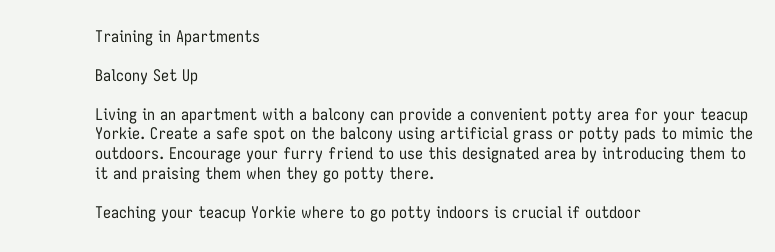Training in Apartments

Balcony Set Up

Living in an apartment with a balcony can provide a convenient potty area for your teacup Yorkie. Create a safe spot on the balcony using artificial grass or potty pads to mimic the outdoors. Encourage your furry friend to use this designated area by introducing them to it and praising them when they go potty there.

Teaching your teacup Yorkie where to go potty indoors is crucial if outdoor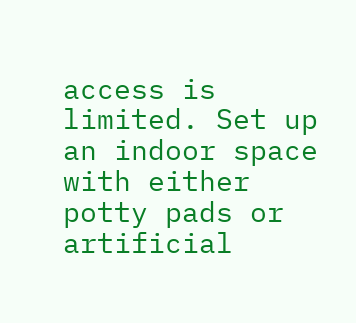access is limited. Set up an indoor space with either potty pads or artificial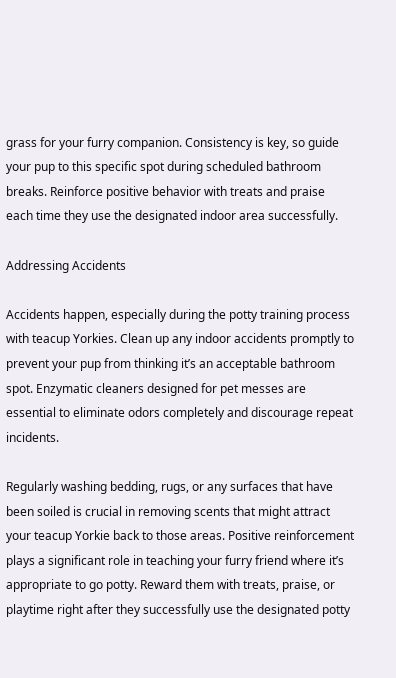grass for your furry companion. Consistency is key, so guide your pup to this specific spot during scheduled bathroom breaks. Reinforce positive behavior with treats and praise each time they use the designated indoor area successfully.

Addressing Accidents

Accidents happen, especially during the potty training process with teacup Yorkies. Clean up any indoor accidents promptly to prevent your pup from thinking it’s an acceptable bathroom spot. Enzymatic cleaners designed for pet messes are essential to eliminate odors completely and discourage repeat incidents.

Regularly washing bedding, rugs, or any surfaces that have been soiled is crucial in removing scents that might attract your teacup Yorkie back to those areas. Positive reinforcement plays a significant role in teaching your furry friend where it’s appropriate to go potty. Reward them with treats, praise, or playtime right after they successfully use the designated potty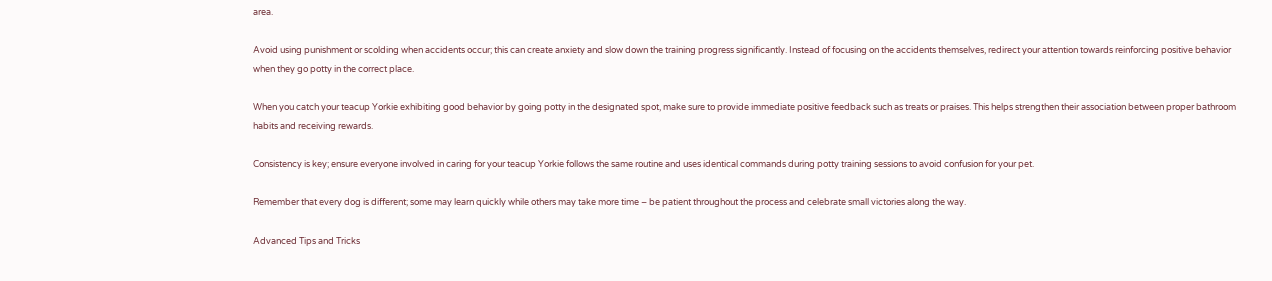area.

Avoid using punishment or scolding when accidents occur; this can create anxiety and slow down the training progress significantly. Instead of focusing on the accidents themselves, redirect your attention towards reinforcing positive behavior when they go potty in the correct place.

When you catch your teacup Yorkie exhibiting good behavior by going potty in the designated spot, make sure to provide immediate positive feedback such as treats or praises. This helps strengthen their association between proper bathroom habits and receiving rewards.

Consistency is key; ensure everyone involved in caring for your teacup Yorkie follows the same routine and uses identical commands during potty training sessions to avoid confusion for your pet.

Remember that every dog is different; some may learn quickly while others may take more time – be patient throughout the process and celebrate small victories along the way.

Advanced Tips and Tricks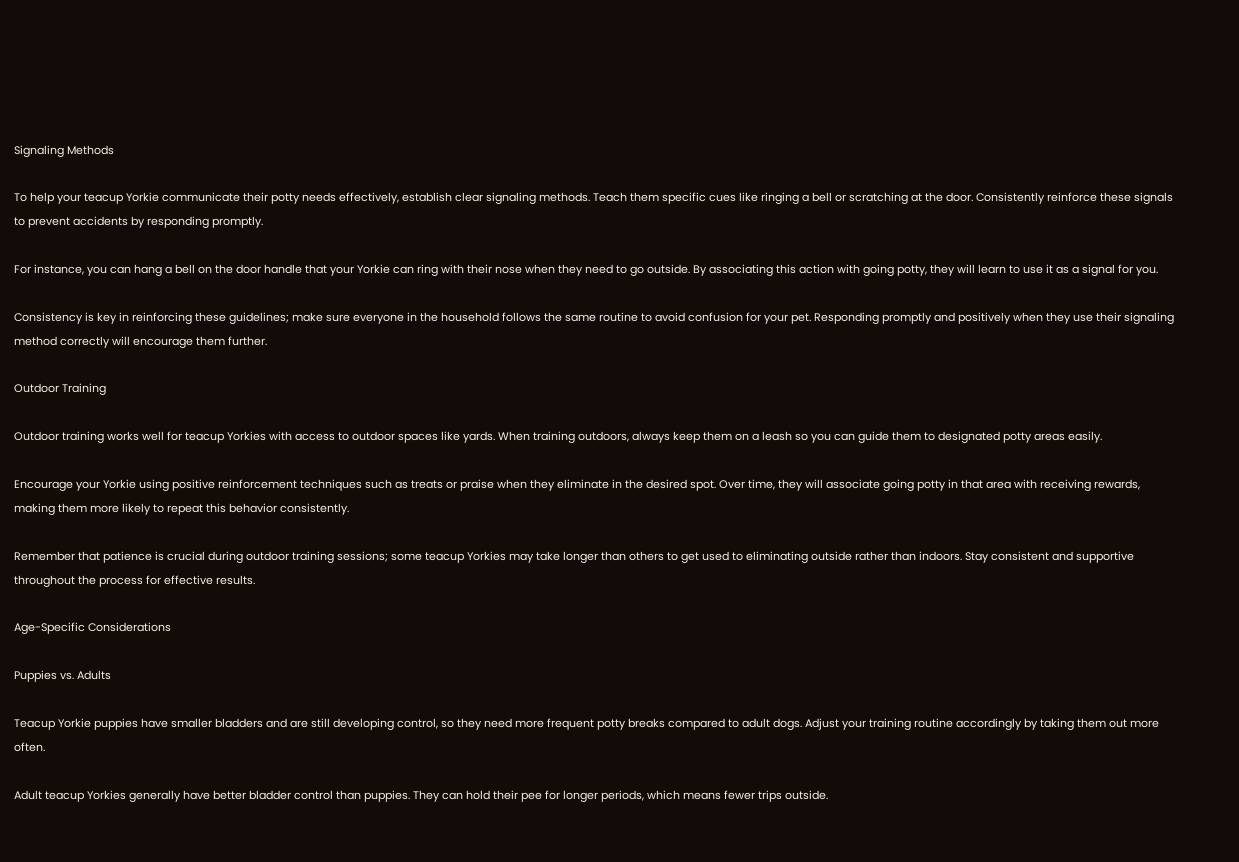Signaling Methods

To help your teacup Yorkie communicate their potty needs effectively, establish clear signaling methods. Teach them specific cues like ringing a bell or scratching at the door. Consistently reinforce these signals to prevent accidents by responding promptly.

For instance, you can hang a bell on the door handle that your Yorkie can ring with their nose when they need to go outside. By associating this action with going potty, they will learn to use it as a signal for you.

Consistency is key in reinforcing these guidelines; make sure everyone in the household follows the same routine to avoid confusion for your pet. Responding promptly and positively when they use their signaling method correctly will encourage them further.

Outdoor Training

Outdoor training works well for teacup Yorkies with access to outdoor spaces like yards. When training outdoors, always keep them on a leash so you can guide them to designated potty areas easily.

Encourage your Yorkie using positive reinforcement techniques such as treats or praise when they eliminate in the desired spot. Over time, they will associate going potty in that area with receiving rewards, making them more likely to repeat this behavior consistently.

Remember that patience is crucial during outdoor training sessions; some teacup Yorkies may take longer than others to get used to eliminating outside rather than indoors. Stay consistent and supportive throughout the process for effective results.

Age-Specific Considerations

Puppies vs. Adults

Teacup Yorkie puppies have smaller bladders and are still developing control, so they need more frequent potty breaks compared to adult dogs. Adjust your training routine accordingly by taking them out more often.

Adult teacup Yorkies generally have better bladder control than puppies. They can hold their pee for longer periods, which means fewer trips outside.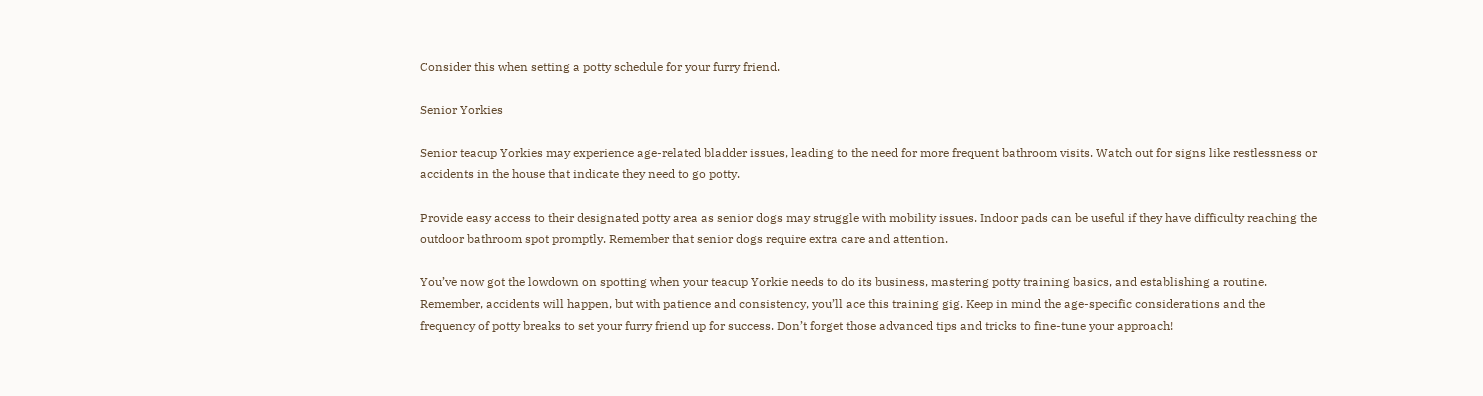Consider this when setting a potty schedule for your furry friend.

Senior Yorkies

Senior teacup Yorkies may experience age-related bladder issues, leading to the need for more frequent bathroom visits. Watch out for signs like restlessness or accidents in the house that indicate they need to go potty.

Provide easy access to their designated potty area as senior dogs may struggle with mobility issues. Indoor pads can be useful if they have difficulty reaching the outdoor bathroom spot promptly. Remember that senior dogs require extra care and attention.

You’ve now got the lowdown on spotting when your teacup Yorkie needs to do its business, mastering potty training basics, and establishing a routine. Remember, accidents will happen, but with patience and consistency, you’ll ace this training gig. Keep in mind the age-specific considerations and the frequency of potty breaks to set your furry friend up for success. Don’t forget those advanced tips and tricks to fine-tune your approach!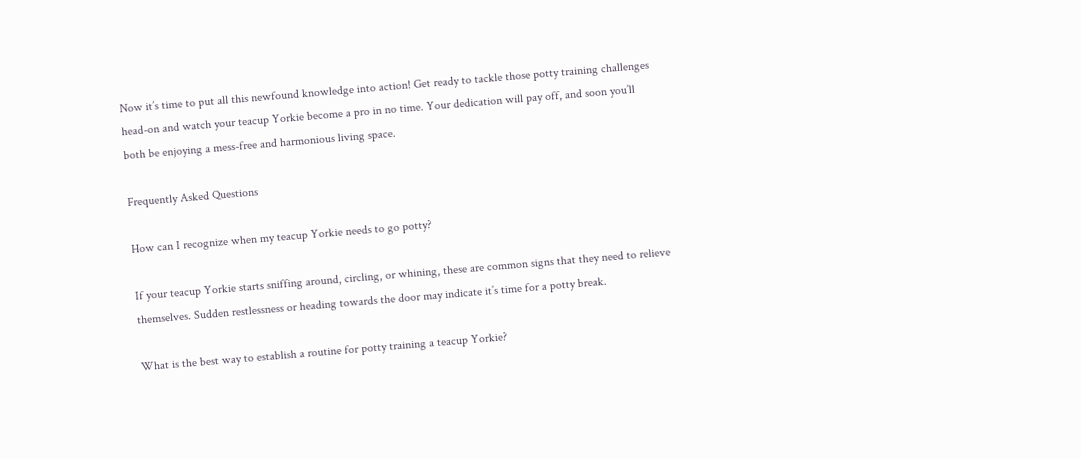Now it’s time to put all this newfound knowledge into action! Get ready to tackle those potty training challenges head-on and watch your teacup Yorkie become a pro in no time. Your dedication will pay off, and soon you’ll both be enjoying a mess-free and harmonious living space.

Frequently Asked Questions

How can I recognize when my teacup Yorkie needs to go potty?

If your teacup Yorkie starts sniffing around, circling, or whining, these are common signs that they need to relieve themselves. Sudden restlessness or heading towards the door may indicate it’s time for a potty break.

What is the best way to establish a routine for potty training a teacup Yorkie?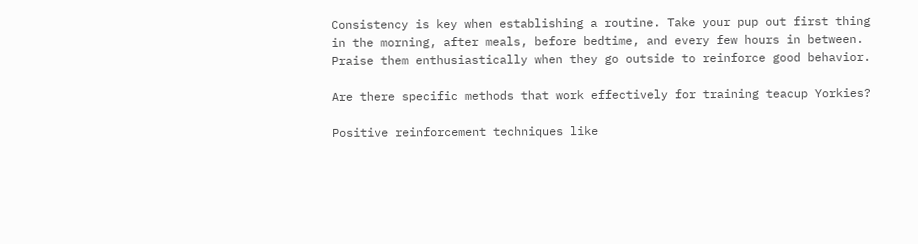Consistency is key when establishing a routine. Take your pup out first thing in the morning, after meals, before bedtime, and every few hours in between. Praise them enthusiastically when they go outside to reinforce good behavior.

Are there specific methods that work effectively for training teacup Yorkies?

Positive reinforcement techniques like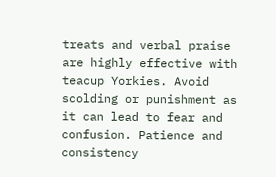treats and verbal praise are highly effective with teacup Yorkies. Avoid scolding or punishment as it can lead to fear and confusion. Patience and consistency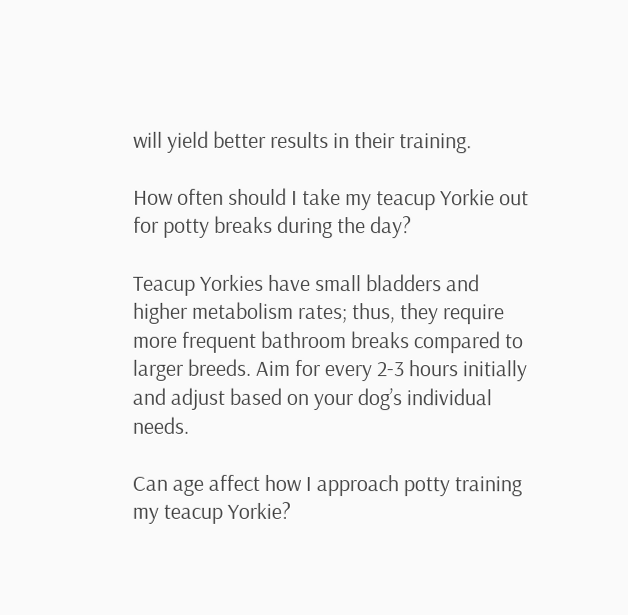will yield better results in their training.

How often should I take my teacup Yorkie out for potty breaks during the day?

Teacup Yorkies have small bladders and higher metabolism rates; thus, they require more frequent bathroom breaks compared to larger breeds. Aim for every 2-3 hours initially and adjust based on your dog’s individual needs.

Can age affect how I approach potty training my teacup Yorkie?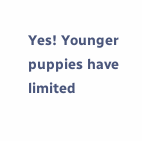Yes! Younger puppies have limited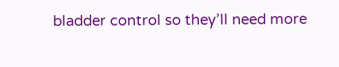bladder control so they’ll need more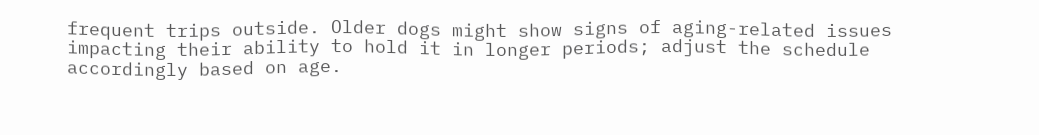frequent trips outside. Older dogs might show signs of aging-related issues impacting their ability to hold it in longer periods; adjust the schedule accordingly based on age.